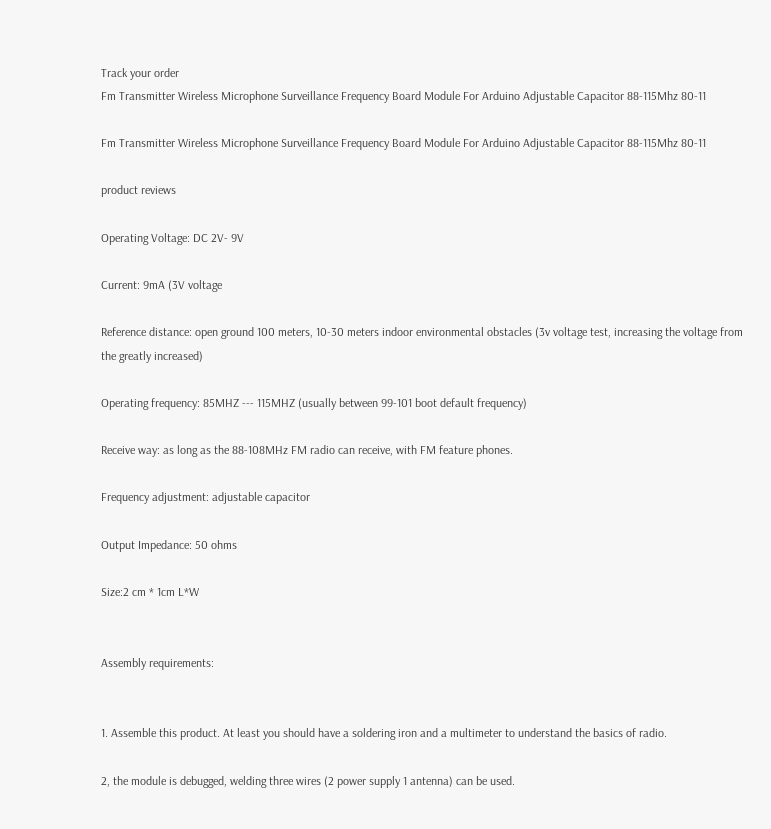Track your order
Fm Transmitter Wireless Microphone Surveillance Frequency Board Module For Arduino Adjustable Capacitor 88-115Mhz 80-11

Fm Transmitter Wireless Microphone Surveillance Frequency Board Module For Arduino Adjustable Capacitor 88-115Mhz 80-11

product reviews

Operating Voltage: DC 2V- 9V

Current: 9mA (3V voltage

Reference distance: open ground 100 meters, 10-30 meters indoor environmental obstacles (3v voltage test, increasing the voltage from the greatly increased)

Operating frequency: 85MHZ --- 115MHZ (usually between 99-101 boot default frequency)

Receive way: as long as the 88-108MHz FM radio can receive, with FM feature phones.

Frequency adjustment: adjustable capacitor

Output Impedance: 50 ohms

Size:2 cm * 1cm L*W


Assembly requirements:


1. Assemble this product. At least you should have a soldering iron and a multimeter to understand the basics of radio.

2, the module is debugged, welding three wires (2 power supply 1 antenna) can be used.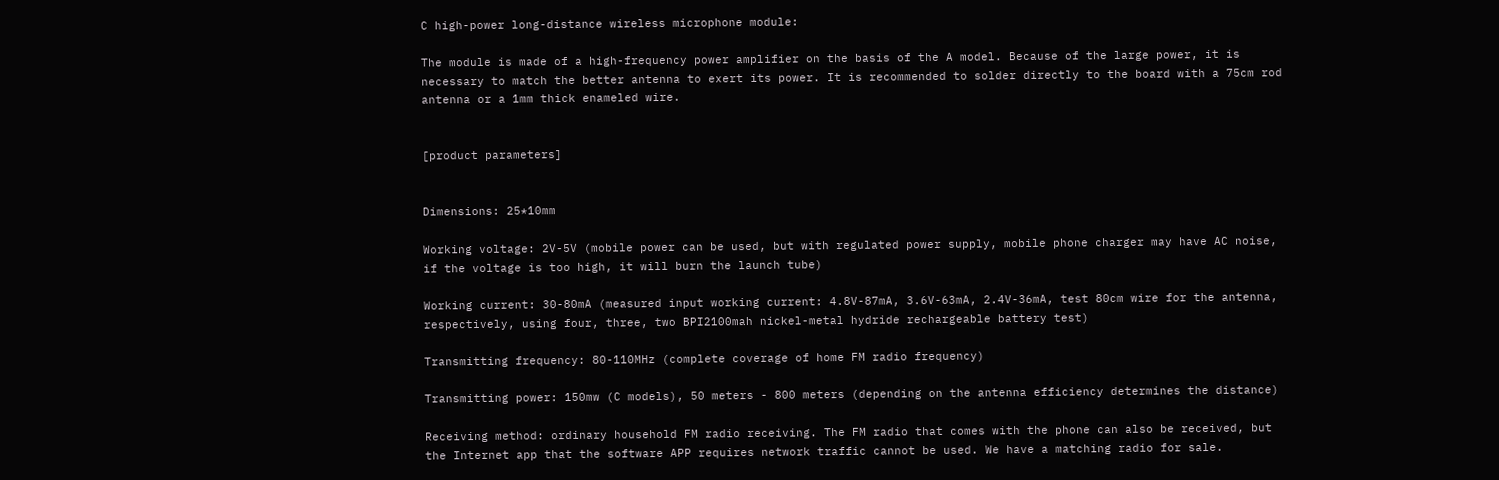C high-power long-distance wireless microphone module:

The module is made of a high-frequency power amplifier on the basis of the A model. Because of the large power, it is necessary to match the better antenna to exert its power. It is recommended to solder directly to the board with a 75cm rod antenna or a 1mm thick enameled wire.


[product parameters]


Dimensions: 25*10mm

Working voltage: 2V-5V (mobile power can be used, but with regulated power supply, mobile phone charger may have AC noise, if the voltage is too high, it will burn the launch tube)

Working current: 30-80mA (measured input working current: 4.8V-87mA, 3.6V-63mA, 2.4V-36mA, test 80cm wire for the antenna, respectively, using four, three, two BPI2100mah nickel-metal hydride rechargeable battery test)

Transmitting frequency: 80-110MHz (complete coverage of home FM radio frequency)

Transmitting power: 150mw (C models), 50 meters - 800 meters (depending on the antenna efficiency determines the distance)

Receiving method: ordinary household FM radio receiving. The FM radio that comes with the phone can also be received, but the Internet app that the software APP requires network traffic cannot be used. We have a matching radio for sale.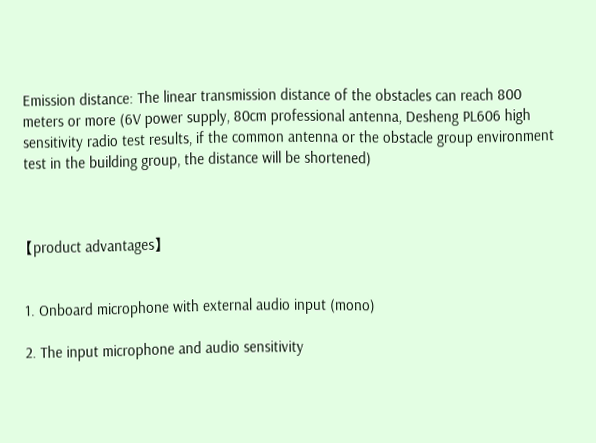Emission distance: The linear transmission distance of the obstacles can reach 800 meters or more (6V power supply, 80cm professional antenna, Desheng PL606 high sensitivity radio test results, if the common antenna or the obstacle group environment test in the building group, the distance will be shortened)



【product advantages】


1. Onboard microphone with external audio input (mono)

2. The input microphone and audio sensitivity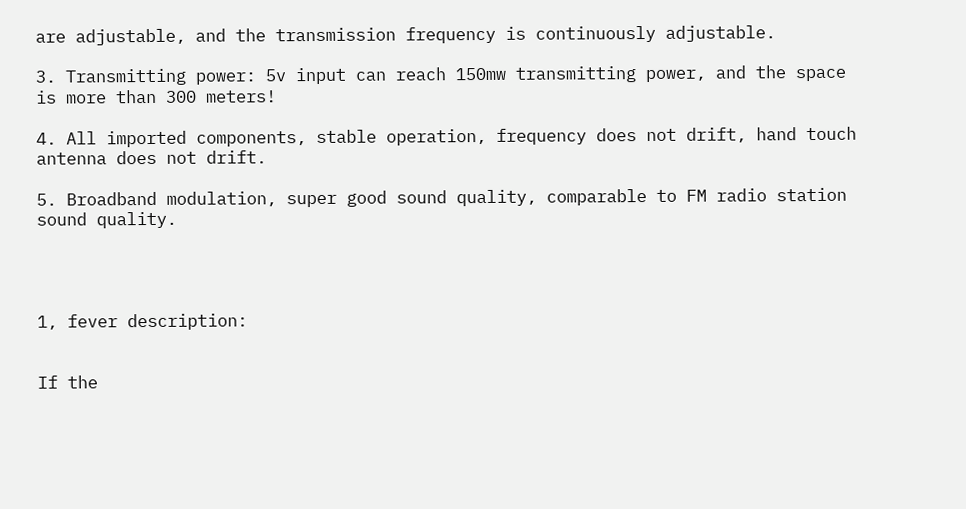are adjustable, and the transmission frequency is continuously adjustable.

3. Transmitting power: 5v input can reach 150mw transmitting power, and the space is more than 300 meters!

4. All imported components, stable operation, frequency does not drift, hand touch antenna does not drift.

5. Broadband modulation, super good sound quality, comparable to FM radio station sound quality.




1, fever description:


If the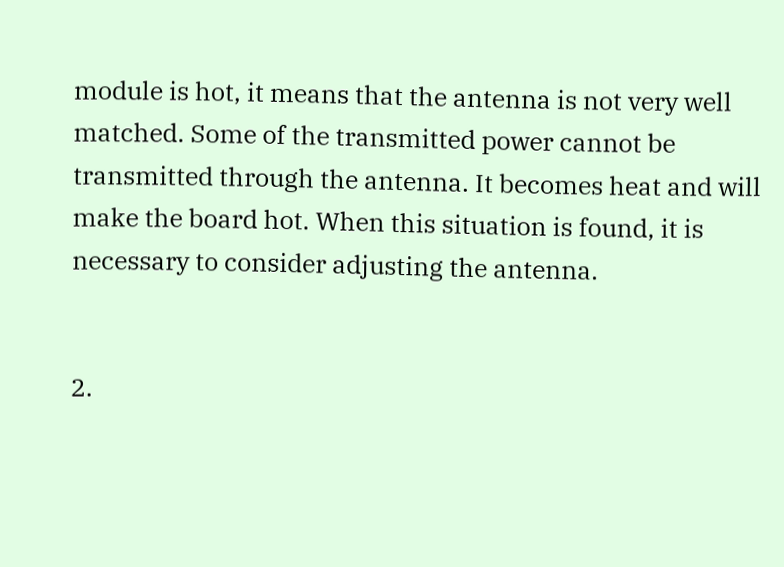module is hot, it means that the antenna is not very well matched. Some of the transmitted power cannot be transmitted through the antenna. It becomes heat and will make the board hot. When this situation is found, it is necessary to consider adjusting the antenna.


2.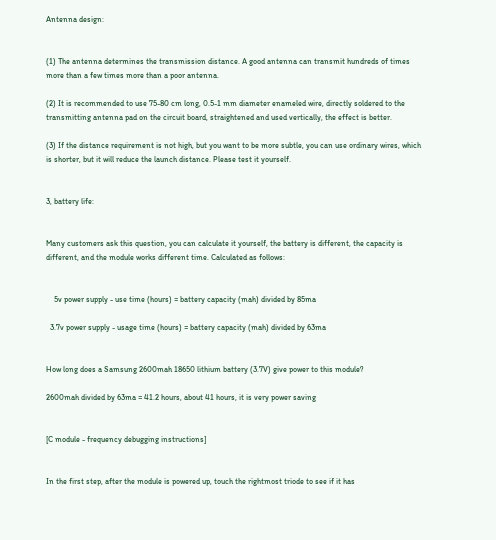Antenna design:


(1) The antenna determines the transmission distance. A good antenna can transmit hundreds of times more than a few times more than a poor antenna.

(2) It is recommended to use 75-80 cm long, 0.5-1 mm diameter enameled wire, directly soldered to the transmitting antenna pad on the circuit board, straightened and used vertically, the effect is better.

(3) If the distance requirement is not high, but you want to be more subtle, you can use ordinary wires, which is shorter, but it will reduce the launch distance. Please test it yourself.


3, battery life:


Many customers ask this question, you can calculate it yourself, the battery is different, the capacity is different, and the module works different time. Calculated as follows:


    5v power supply - use time (hours) = battery capacity (mah) divided by 85ma

  3.7v power supply - usage time (hours) = battery capacity (mah) divided by 63ma


How long does a Samsung 2600mah 18650 lithium battery (3.7V) give power to this module?

2600mah divided by 63ma = 41.2 hours, about 41 hours, it is very power saving


[C module - frequency debugging instructions]


In the first step, after the module is powered up, touch the rightmost triode to see if it has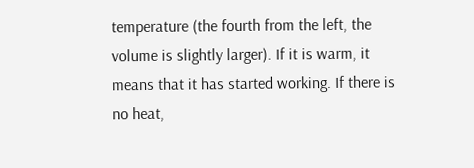temperature (the fourth from the left, the volume is slightly larger). If it is warm, it means that it has started working. If there is no heat,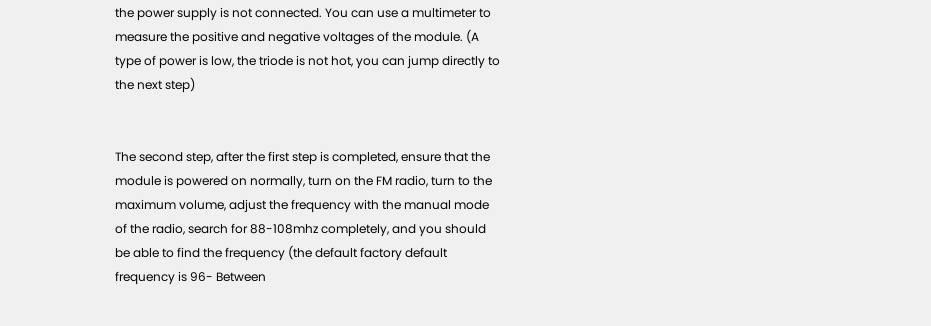the power supply is not connected. You can use a multimeter to measure the positive and negative voltages of the module. (A type of power is low, the triode is not hot, you can jump directly to the next step)


The second step, after the first step is completed, ensure that the module is powered on normally, turn on the FM radio, turn to the maximum volume, adjust the frequency with the manual mode of the radio, search for 88-108mhz completely, and you should be able to find the frequency (the default factory default frequency is 96- Between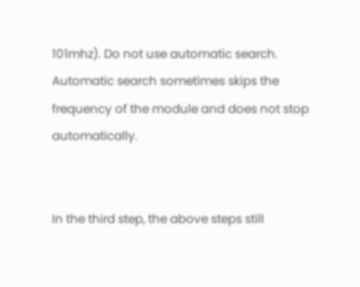101mhz). Do not use automatic search. Automatic search sometimes skips the frequency of the module and does not stop automatically.


In the third step, the above steps still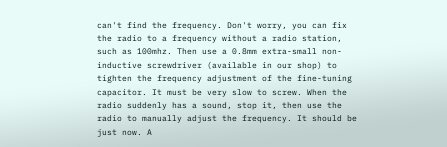can't find the frequency. Don't worry, you can fix the radio to a frequency without a radio station, such as 100mhz. Then use a 0.8mm extra-small non-inductive screwdriver (available in our shop) to tighten the frequency adjustment of the fine-tuning capacitor. It must be very slow to screw. When the radio suddenly has a sound, stop it, then use the radio to manually adjust the frequency. It should be just now. A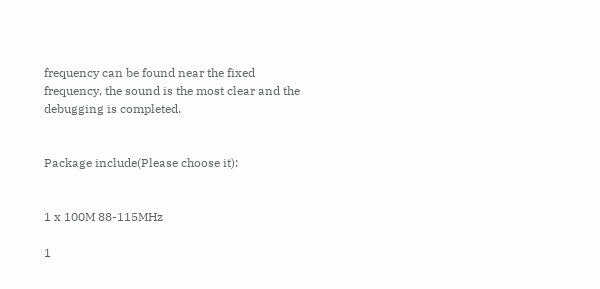frequency can be found near the fixed frequency, the sound is the most clear and the debugging is completed.


Package include(Please choose it):


1 x 100M 88-115MHz

1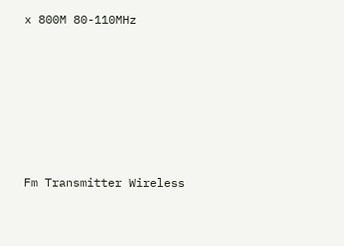x 800M 80-110MHz







Fm Transmitter Wireless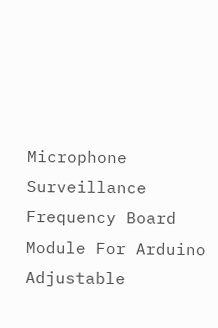Microphone Surveillance Frequency Board Module For Arduino Adjustable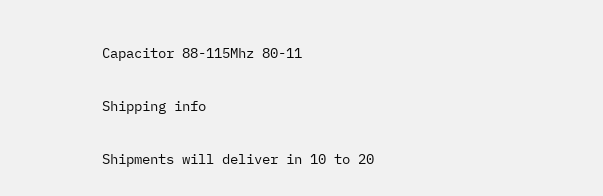Capacitor 88-115Mhz 80-11

Shipping info

Shipments will deliver in 10 to 20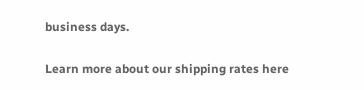business days.

Learn more about our shipping rates here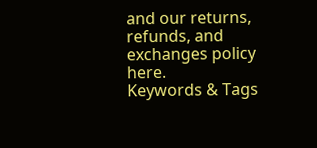and our returns, refunds, and exchanges policy here.
Keywords & Tags